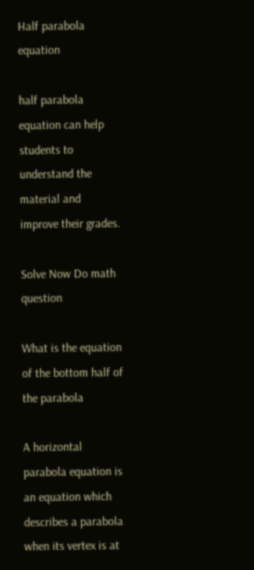Half parabola equation

half parabola equation can help students to understand the material and improve their grades.

Solve Now Do math question

What is the equation of the bottom half of the parabola

A horizontal parabola equation is an equation which describes a parabola when its vertex is at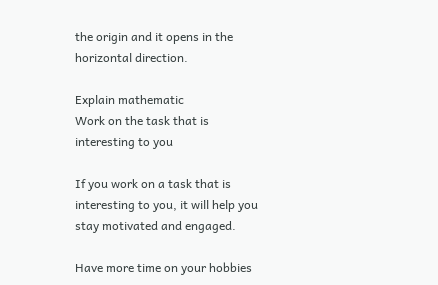the origin and it opens in the horizontal direction.

Explain mathematic
Work on the task that is interesting to you

If you work on a task that is interesting to you, it will help you stay motivated and engaged.

Have more time on your hobbies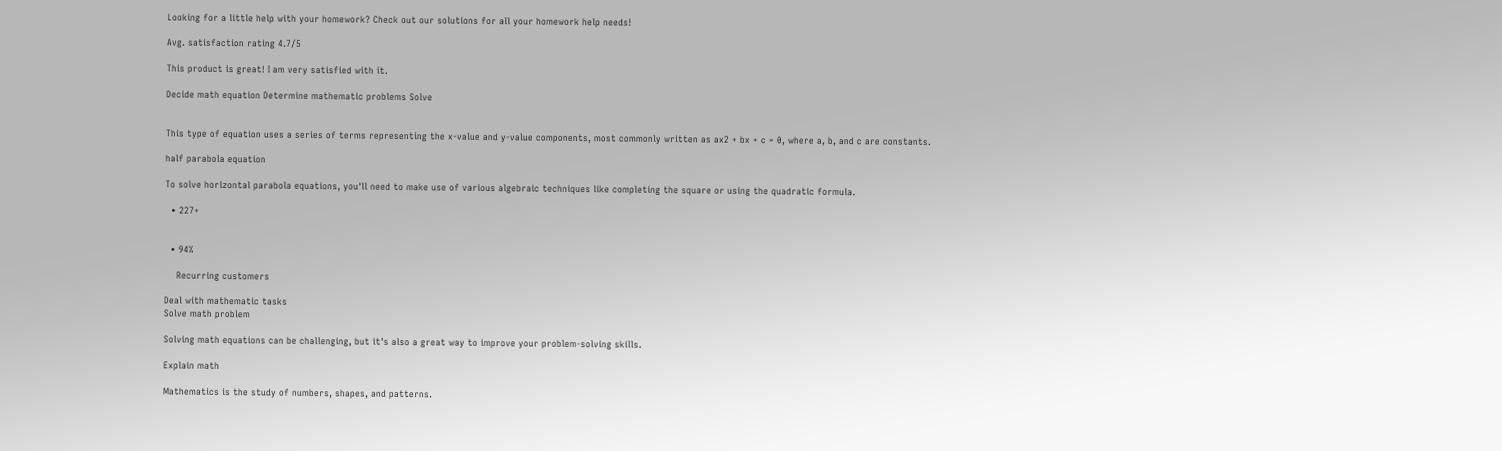Looking for a little help with your homework? Check out our solutions for all your homework help needs!

Avg. satisfaction rating 4.7/5

This product is great! I am very satisfied with it.

Decide math equation Determine mathematic problems Solve


This type of equation uses a series of terms representing the x-value and y-value components, most commonly written as ax2 + bx + c = 0, where a, b, and c are constants.

half parabola equation

To solve horizontal parabola equations, you'll need to make use of various algebraic techniques like completing the square or using the quadratic formula.

  • 227+


  • 94%

    Recurring customers

Deal with mathematic tasks
Solve math problem

Solving math equations can be challenging, but it's also a great way to improve your problem-solving skills.

Explain math

Mathematics is the study of numbers, shapes, and patterns.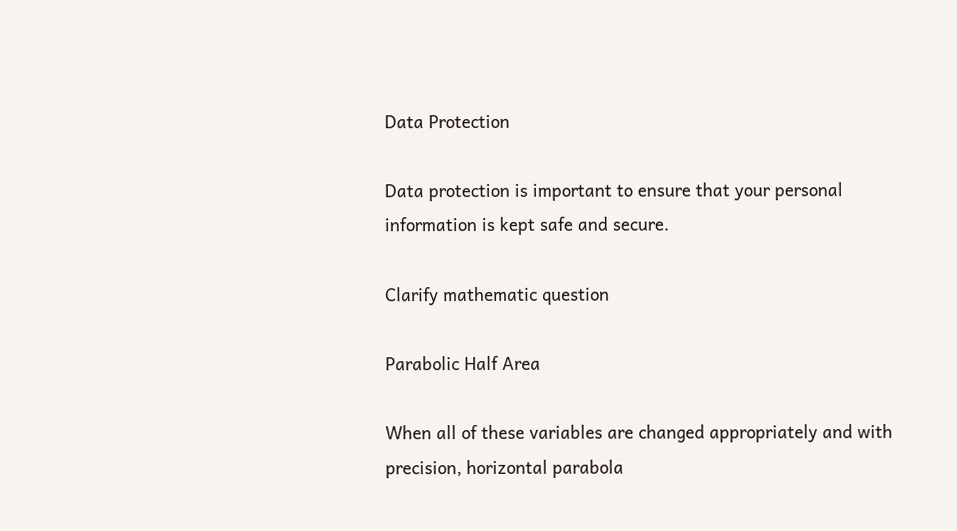Data Protection

Data protection is important to ensure that your personal information is kept safe and secure.

Clarify mathematic question

Parabolic Half Area

When all of these variables are changed appropriately and with precision, horizontal parabola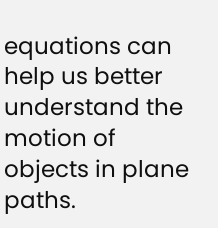equations can help us better understand the motion of objects in plane paths.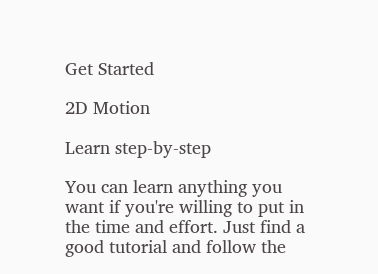Get Started

2D Motion

Learn step-by-step

You can learn anything you want if you're willing to put in the time and effort. Just find a good tutorial and follow the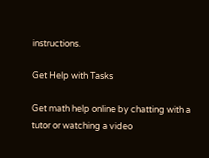instructions.

Get Help with Tasks

Get math help online by chatting with a tutor or watching a video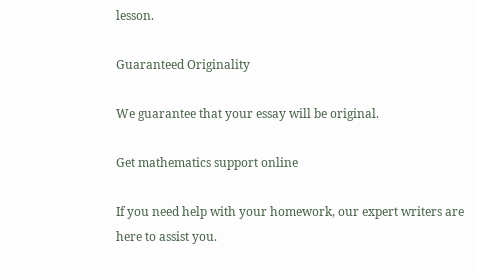lesson.

Guaranteed Originality

We guarantee that your essay will be original.

Get mathematics support online

If you need help with your homework, our expert writers are here to assist you.